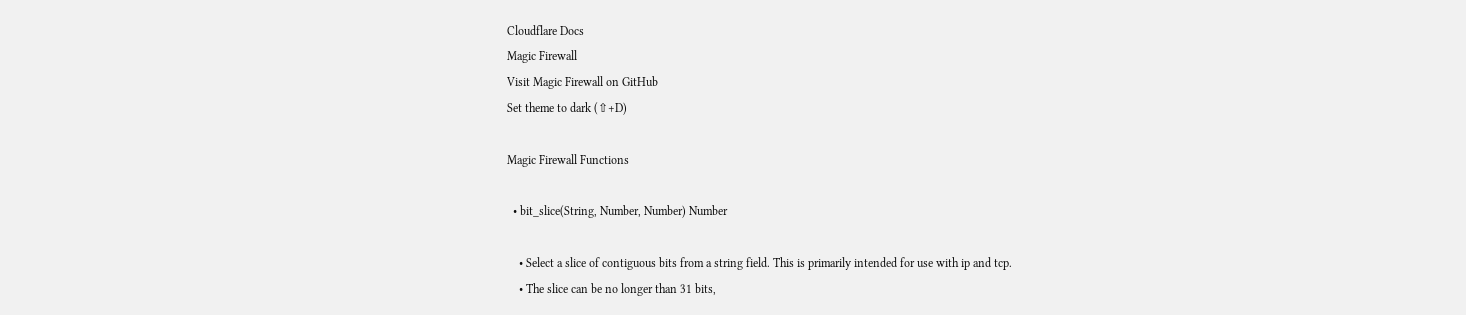Cloudflare Docs
Magic Firewall
Visit Magic Firewall on GitHub
Set theme to dark (⇧+D)

Magic Firewall Functions

  • bit_slice(String, Number, Number) Number

    • Select a slice of contiguous bits from a string field. This is primarily intended for use with ip and tcp.
    • The slice can be no longer than 31 bits,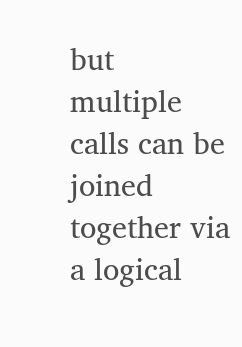but multiple calls can be joined together via a logical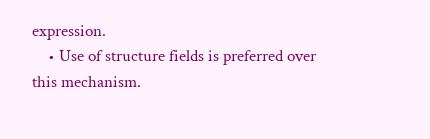expression.
    • Use of structure fields is preferred over this mechanism.